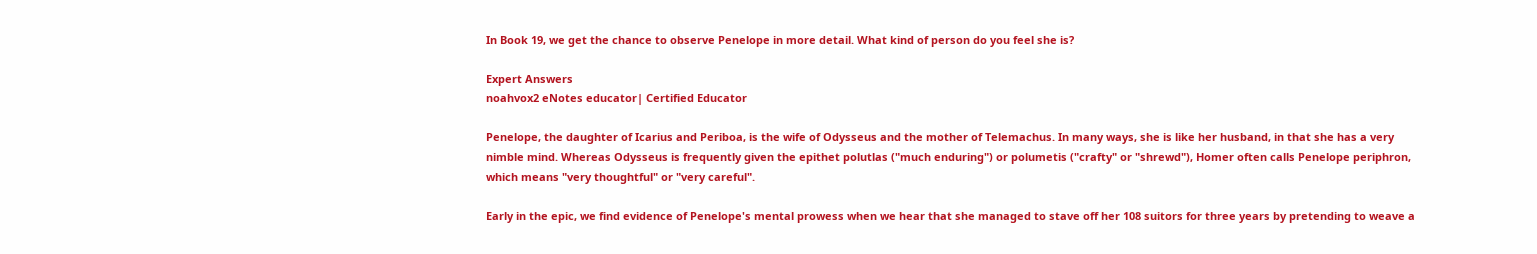In Book 19, we get the chance to observe Penelope in more detail. What kind of person do you feel she is?

Expert Answers
noahvox2 eNotes educator| Certified Educator

Penelope, the daughter of Icarius and Periboa, is the wife of Odysseus and the mother of Telemachus. In many ways, she is like her husband, in that she has a very nimble mind. Whereas Odysseus is frequently given the epithet polutlas ("much enduring") or polumetis ("crafty" or "shrewd"), Homer often calls Penelope periphron, which means "very thoughtful" or "very careful".

Early in the epic, we find evidence of Penelope's mental prowess when we hear that she managed to stave off her 108 suitors for three years by pretending to weave a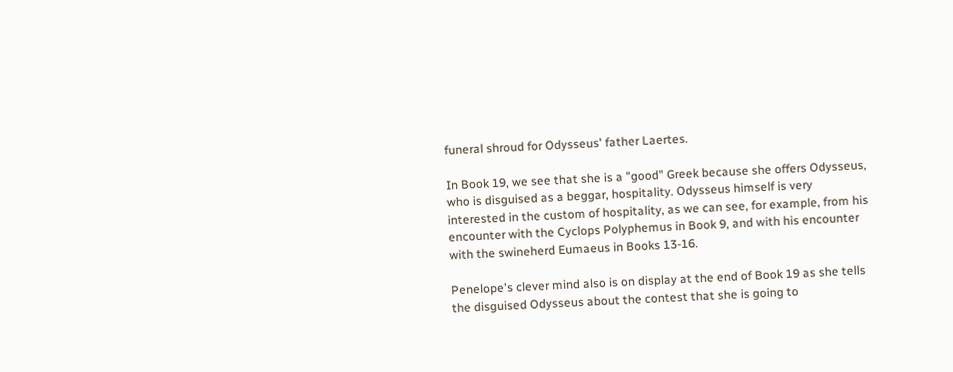funeral shroud for Odysseus' father Laertes.

In Book 19, we see that she is a "good" Greek because she offers Odysseus, who is disguised as a beggar, hospitality. Odysseus himself is very interested in the custom of hospitality, as we can see, for example, from his encounter with the Cyclops Polyphemus in Book 9, and with his encounter with the swineherd Eumaeus in Books 13-16.

Penelope's clever mind also is on display at the end of Book 19 as she tells the disguised Odysseus about the contest that she is going to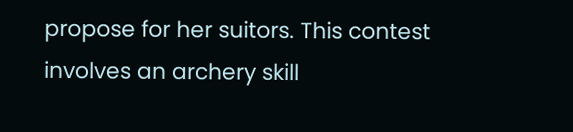propose for her suitors. This contest involves an archery skill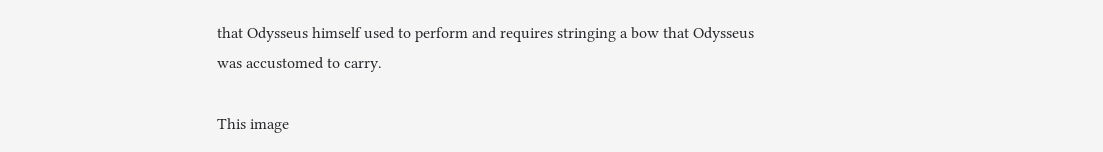that Odysseus himself used to perform and requires stringing a bow that Odysseus was accustomed to carry.

This image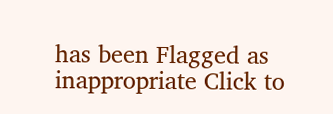has been Flagged as inappropriate Click to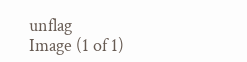unflag
Image (1 of 1)